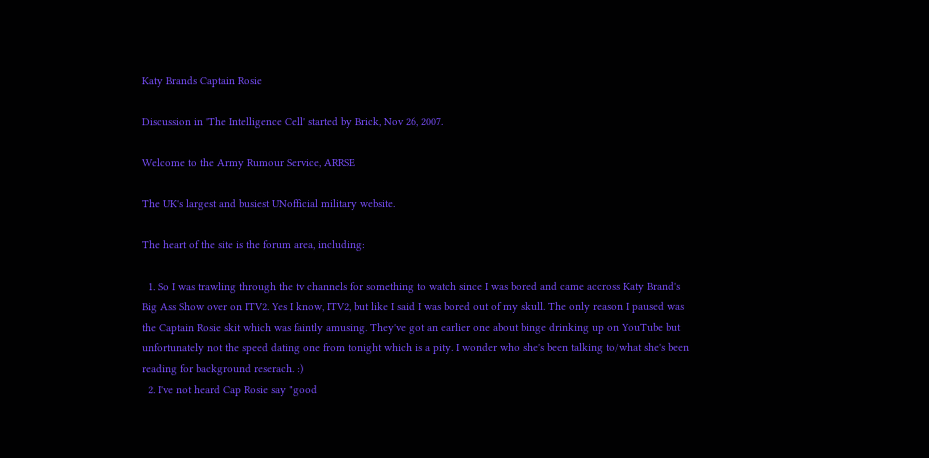Katy Brands Captain Rosie

Discussion in 'The Intelligence Cell' started by Brick, Nov 26, 2007.

Welcome to the Army Rumour Service, ARRSE

The UK's largest and busiest UNofficial military website.

The heart of the site is the forum area, including:

  1. So I was trawling through the tv channels for something to watch since I was bored and came accross Katy Brand's Big Ass Show over on ITV2. Yes I know, ITV2, but like I said I was bored out of my skull. The only reason I paused was the Captain Rosie skit which was faintly amusing. They've got an earlier one about binge drinking up on YouTube but unfortunately not the speed dating one from tonight which is a pity. I wonder who she's been talking to/what she's been reading for background reserach. :)
  2. I've not heard Cap Rosie say "good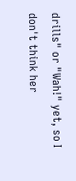drills" or "Wah!" yet, so I don't think her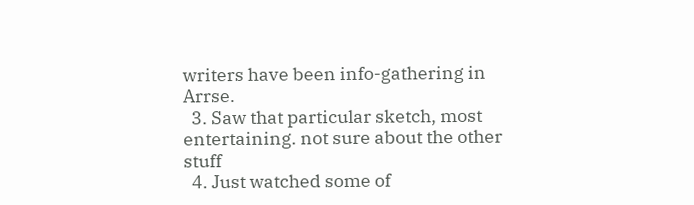writers have been info-gathering in Arrse.
  3. Saw that particular sketch, most entertaining. not sure about the other stuff
  4. Just watched some of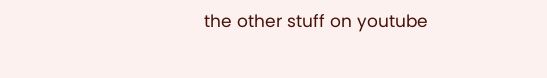the other stuff on youtube